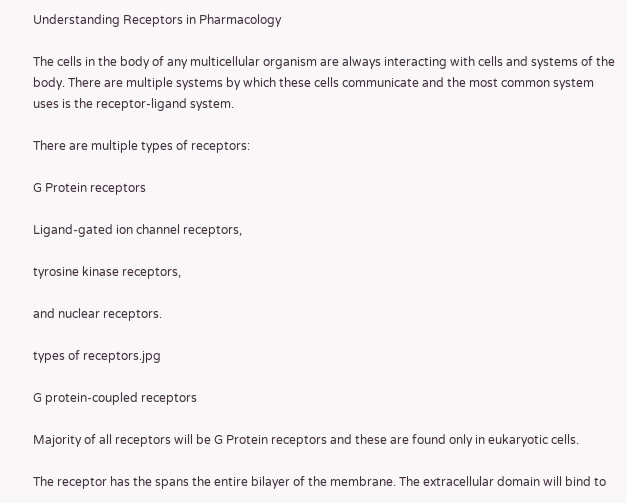Understanding Receptors in Pharmacology

The cells in the body of any multicellular organism are always interacting with cells and systems of the body. There are multiple systems by which these cells communicate and the most common system uses is the receptor-ligand system.

There are multiple types of receptors:

G Protein receptors

Ligand-gated ion channel receptors,

tyrosine kinase receptors,

and nuclear receptors.

types of receptors.jpg

G protein-coupled receptors

Majority of all receptors will be G Protein receptors and these are found only in eukaryotic cells.

The receptor has the spans the entire bilayer of the membrane. The extracellular domain will bind to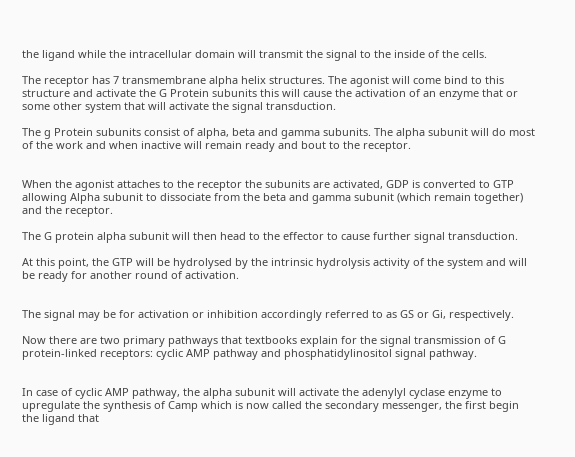the ligand while the intracellular domain will transmit the signal to the inside of the cells.

The receptor has 7 transmembrane alpha helix structures. The agonist will come bind to this structure and activate the G Protein subunits this will cause the activation of an enzyme that or some other system that will activate the signal transduction.

The g Protein subunits consist of alpha, beta and gamma subunits. The alpha subunit will do most of the work and when inactive will remain ready and bout to the receptor.


When the agonist attaches to the receptor the subunits are activated, GDP is converted to GTP allowing Alpha subunit to dissociate from the beta and gamma subunit (which remain together) and the receptor.

The G protein alpha subunit will then head to the effector to cause further signal transduction.

At this point, the GTP will be hydrolysed by the intrinsic hydrolysis activity of the system and will be ready for another round of activation.


The signal may be for activation or inhibition accordingly referred to as GS or Gi, respectively.

Now there are two primary pathways that textbooks explain for the signal transmission of G protein-linked receptors: cyclic AMP pathway and phosphatidylinositol signal pathway.


In case of cyclic AMP pathway, the alpha subunit will activate the adenylyl cyclase enzyme to upregulate the synthesis of Camp which is now called the secondary messenger, the first begin the ligand that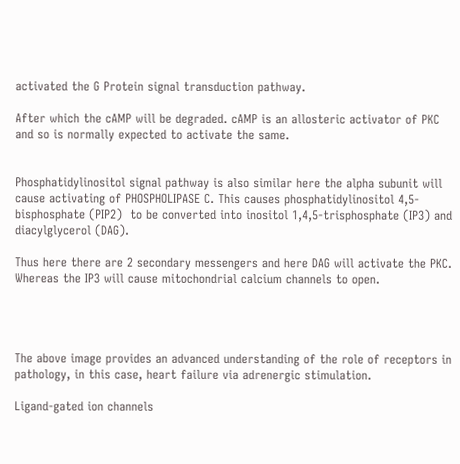activated the G Protein signal transduction pathway.

After which the cAMP will be degraded. cAMP is an allosteric activator of PKC and so is normally expected to activate the same.


Phosphatidylinositol signal pathway is also similar here the alpha subunit will cause activating of PHOSPHOLIPASE C. This causes phosphatidylinositol 4,5-bisphosphate (PIP2)  to be converted into inositol 1,4,5-trisphosphate (IP3) and diacylglycerol (DAG).

Thus here there are 2 secondary messengers and here DAG will activate the PKC. Whereas the IP3 will cause mitochondrial calcium channels to open.




The above image provides an advanced understanding of the role of receptors in pathology, in this case, heart failure via adrenergic stimulation.

Ligand-gated ion channels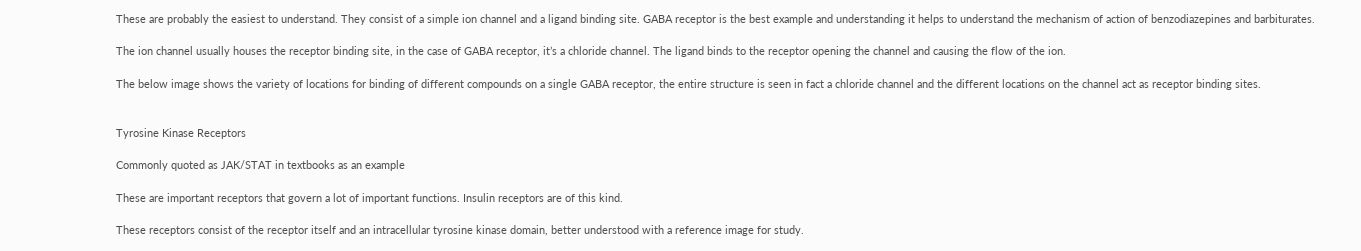These are probably the easiest to understand. They consist of a simple ion channel and a ligand binding site. GABA receptor is the best example and understanding it helps to understand the mechanism of action of benzodiazepines and barbiturates.

The ion channel usually houses the receptor binding site, in the case of GABA receptor, it’s a chloride channel. The ligand binds to the receptor opening the channel and causing the flow of the ion.

The below image shows the variety of locations for binding of different compounds on a single GABA receptor, the entire structure is seen in fact a chloride channel and the different locations on the channel act as receptor binding sites.


Tyrosine Kinase Receptors

Commonly quoted as JAK/STAT in textbooks as an example

These are important receptors that govern a lot of important functions. Insulin receptors are of this kind.

These receptors consist of the receptor itself and an intracellular tyrosine kinase domain, better understood with a reference image for study.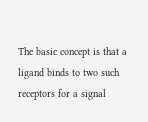The basic concept is that a ligand binds to two such receptors for a signal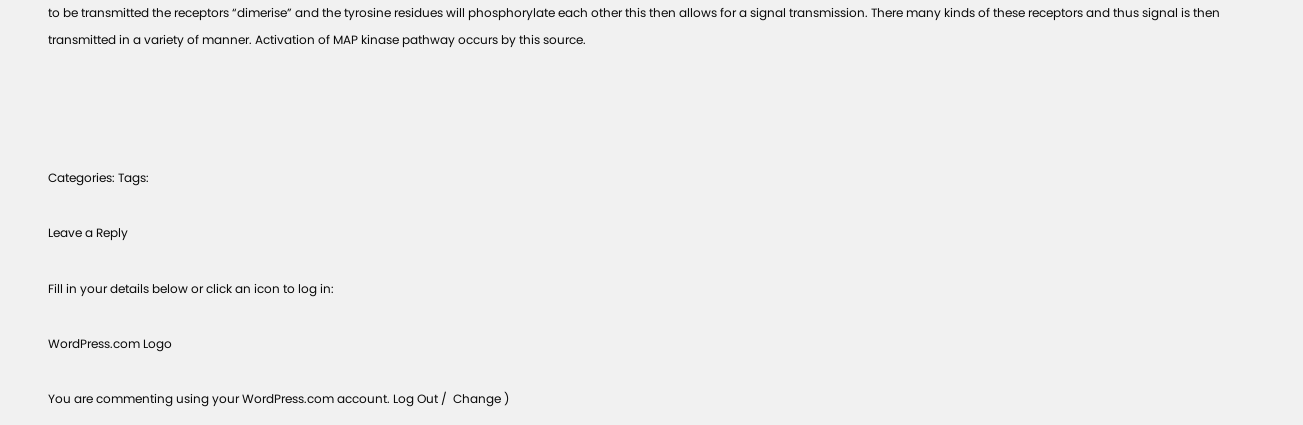to be transmitted the receptors “dimerise” and the tyrosine residues will phosphorylate each other this then allows for a signal transmission. There many kinds of these receptors and thus signal is then transmitted in a variety of manner. Activation of MAP kinase pathway occurs by this source.




Categories: Tags:

Leave a Reply

Fill in your details below or click an icon to log in:

WordPress.com Logo

You are commenting using your WordPress.com account. Log Out /  Change )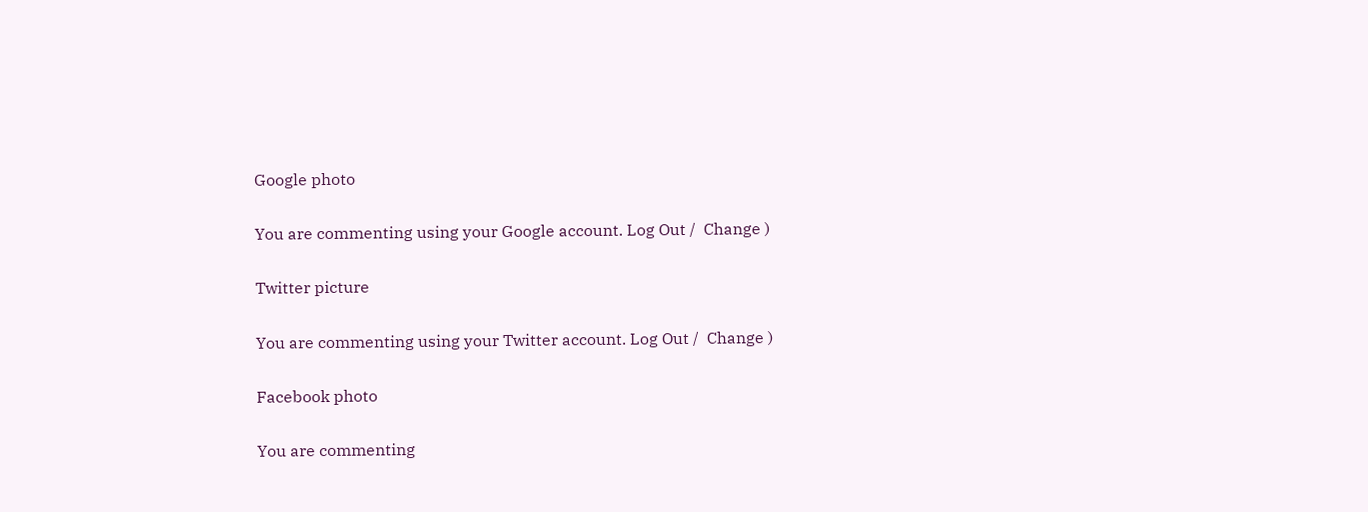Google photo

You are commenting using your Google account. Log Out /  Change )

Twitter picture

You are commenting using your Twitter account. Log Out /  Change )

Facebook photo

You are commenting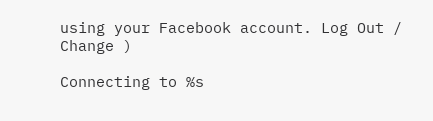using your Facebook account. Log Out /  Change )

Connecting to %s